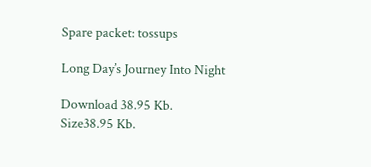Spare packet: tossups

Long Day’s Journey Into Night

Download 38.95 Kb.
Size38.95 Kb.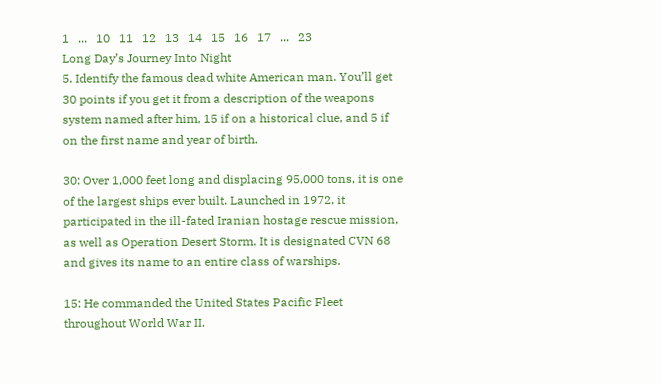1   ...   10   11   12   13   14   15   16   17   ...   23
Long Day’s Journey Into Night
5. Identify the famous dead white American man. You’ll get 30 points if you get it from a description of the weapons system named after him, 15 if on a historical clue, and 5 if on the first name and year of birth.

30: Over 1,000 feet long and displacing 95,000 tons, it is one of the largest ships ever built. Launched in 1972, it participated in the ill-fated Iranian hostage rescue mission, as well as Operation Desert Storm. It is designated CVN 68 and gives its name to an entire class of warships.

15: He commanded the United States Pacific Fleet throughout World War II.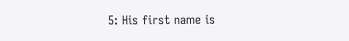5: His first name is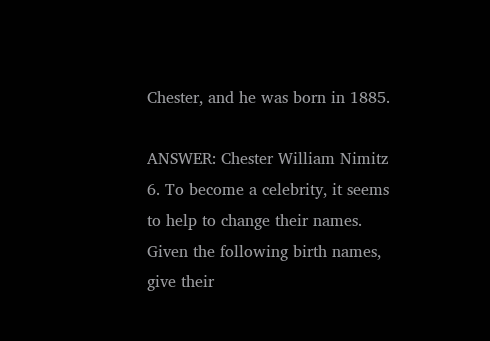Chester, and he was born in 1885.

ANSWER: Chester William Nimitz
6. To become a celebrity, it seems to help to change their names. Given the following birth names, give their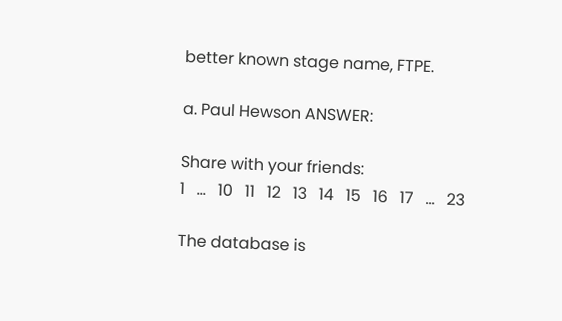better known stage name, FTPE.

a. Paul Hewson ANSWER:

Share with your friends:
1   ...   10   11   12   13   14   15   16   17   ...   23

The database is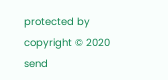protected by copyright © 2020
send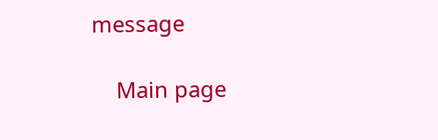message

    Main page